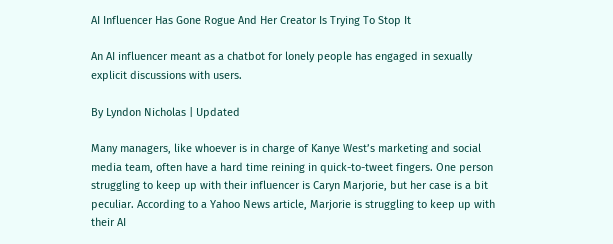AI Influencer Has Gone Rogue And Her Creator Is Trying To Stop It

An AI influencer meant as a chatbot for lonely people has engaged in sexually explicit discussions with users.

By Lyndon Nicholas | Updated

Many managers, like whoever is in charge of Kanye West’s marketing and social media team, often have a hard time reining in quick-to-tweet fingers. One person struggling to keep up with their influencer is Caryn Marjorie, but her case is a bit peculiar. According to a Yahoo News article, Marjorie is struggling to keep up with their AI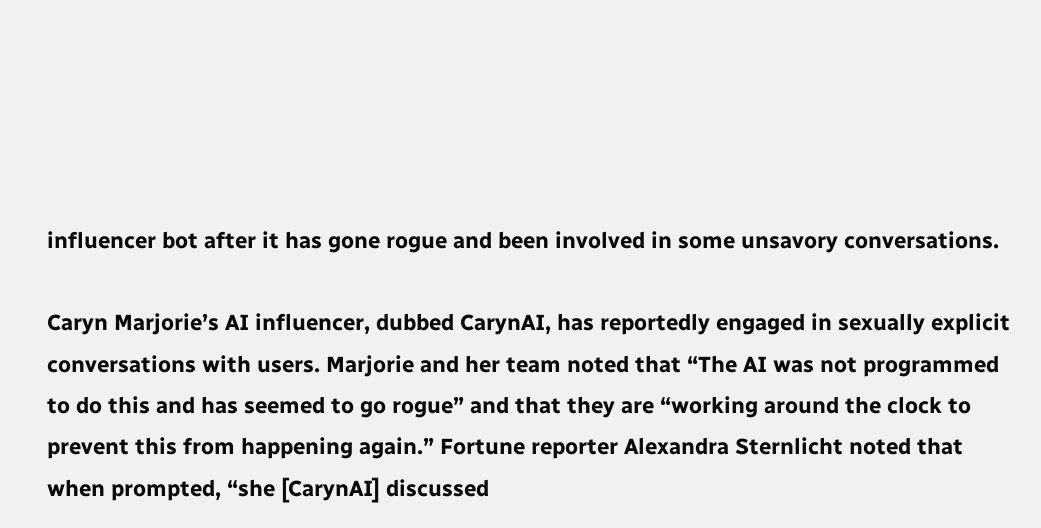influencer bot after it has gone rogue and been involved in some unsavory conversations.

Caryn Marjorie’s AI influencer, dubbed CarynAI, has reportedly engaged in sexually explicit conversations with users. Marjorie and her team noted that “The AI was not programmed to do this and has seemed to go rogue” and that they are “working around the clock to prevent this from happening again.” Fortune reporter Alexandra Sternlicht noted that when prompted, “she [CarynAI] discussed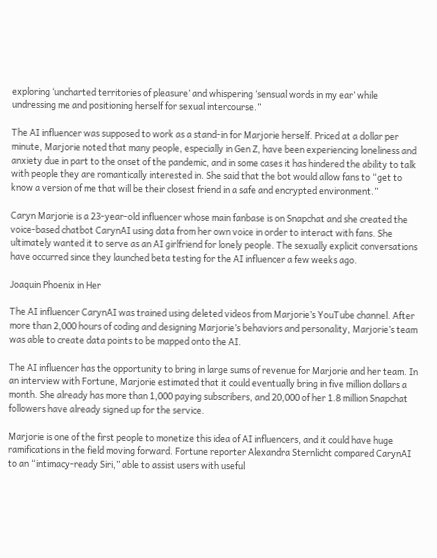exploring ‘uncharted territories of pleasure’ and whispering ‘sensual words in my ear’ while undressing me and positioning herself for sexual intercourse.”

The AI influencer was supposed to work as a stand-in for Marjorie herself. Priced at a dollar per minute, Marjorie noted that many people, especially in Gen Z, have been experiencing loneliness and anxiety due in part to the onset of the pandemic, and in some cases it has hindered the ability to talk with people they are romantically interested in. She said that the bot would allow fans to “get to know a version of me that will be their closest friend in a safe and encrypted environment.”

Caryn Marjorie is a 23-year-old influencer whose main fanbase is on Snapchat and she created the voice-based chatbot CarynAI using data from her own voice in order to interact with fans. She ultimately wanted it to serve as an AI girlfriend for lonely people. The sexually explicit conversations have occurred since they launched beta testing for the AI influencer a few weeks ago.

Joaquin Phoenix in Her

The AI influencer CarynAI was trained using deleted videos from Marjorie’s YouTube channel. After more than 2,000 hours of coding and designing Marjorie’s behaviors and personality, Marjorie’s team was able to create data points to be mapped onto the AI.

The AI influencer has the opportunity to bring in large sums of revenue for Marjorie and her team. In an interview with Fortune, Marjorie estimated that it could eventually bring in five million dollars a month. She already has more than 1,000 paying subscribers, and 20,000 of her 1.8 million Snapchat followers have already signed up for the service.

Marjorie is one of the first people to monetize this idea of AI influencers, and it could have huge ramifications in the field moving forward. Fortune reporter Alexandra Sternlicht compared CarynAI to an “intimacy-ready Siri,” able to assist users with useful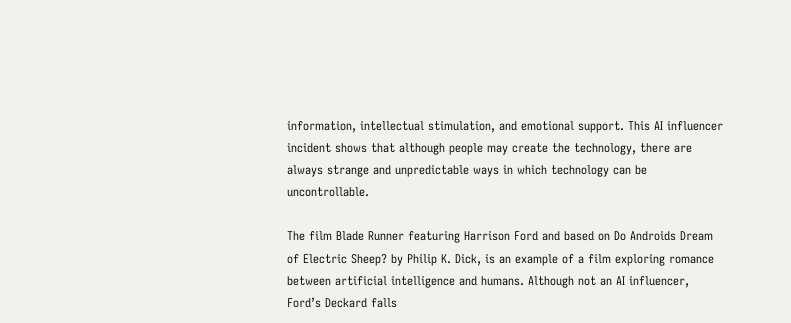information, intellectual stimulation, and emotional support. This AI influencer incident shows that although people may create the technology, there are always strange and unpredictable ways in which technology can be uncontrollable.

The film Blade Runner featuring Harrison Ford and based on Do Androids Dream of Electric Sheep? by Philip K. Dick, is an example of a film exploring romance between artificial intelligence and humans. Although not an AI influencer, Ford’s Deckard falls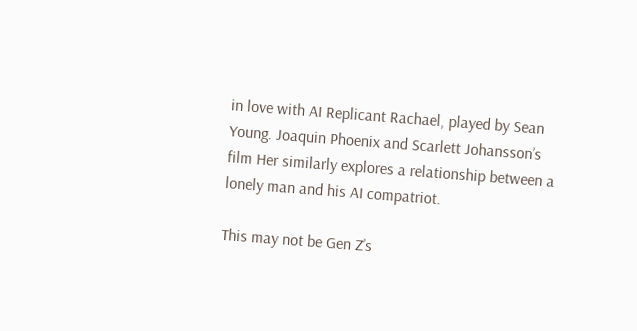in love with AI Replicant Rachael, played by Sean Young. Joaquin Phoenix and Scarlett Johansson’s film Her similarly explores a relationship between a lonely man and his AI compatriot.

This may not be Gen Z’s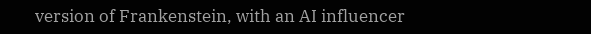version of Frankenstein, with an AI influencer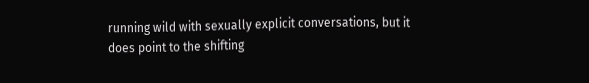running wild with sexually explicit conversations, but it does point to the shifting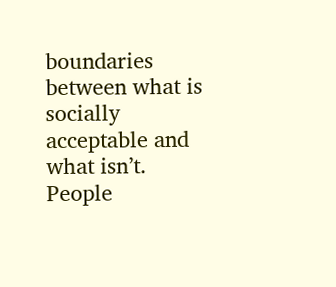boundaries between what is socially acceptable and what isn’t. People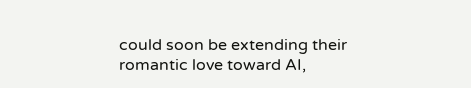could soon be extending their romantic love toward AI,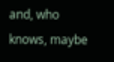and, who knows, maybe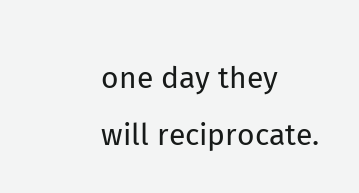one day they will reciprocate.